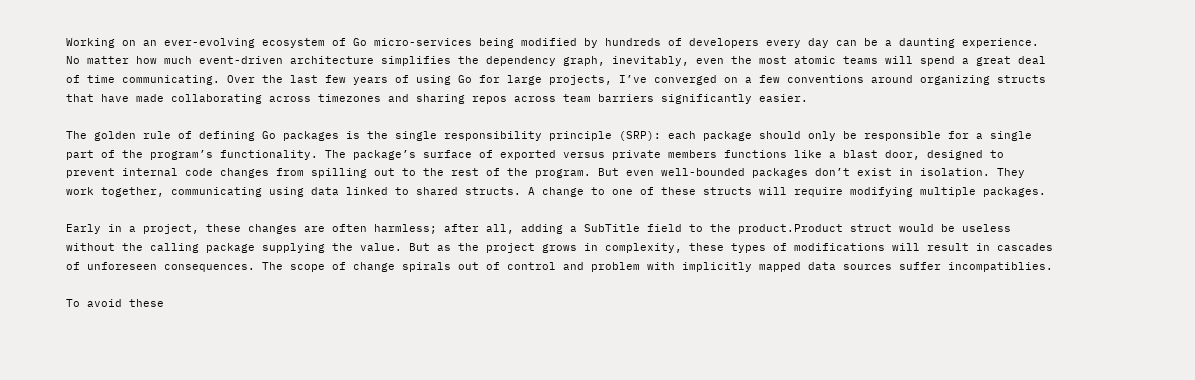Working on an ever-evolving ecosystem of Go micro-services being modified by hundreds of developers every day can be a daunting experience. No matter how much event-driven architecture simplifies the dependency graph, inevitably, even the most atomic teams will spend a great deal of time communicating. Over the last few years of using Go for large projects, I’ve converged on a few conventions around organizing structs that have made collaborating across timezones and sharing repos across team barriers significantly easier.

The golden rule of defining Go packages is the single responsibility principle (SRP): each package should only be responsible for a single part of the program’s functionality. The package’s surface of exported versus private members functions like a blast door, designed to prevent internal code changes from spilling out to the rest of the program. But even well-bounded packages don’t exist in isolation. They work together, communicating using data linked to shared structs. A change to one of these structs will require modifying multiple packages.

Early in a project, these changes are often harmless; after all, adding a SubTitle field to the product.Product struct would be useless without the calling package supplying the value. But as the project grows in complexity, these types of modifications will result in cascades of unforeseen consequences. The scope of change spirals out of control and problem with implicitly mapped data sources suffer incompatiblies.

To avoid these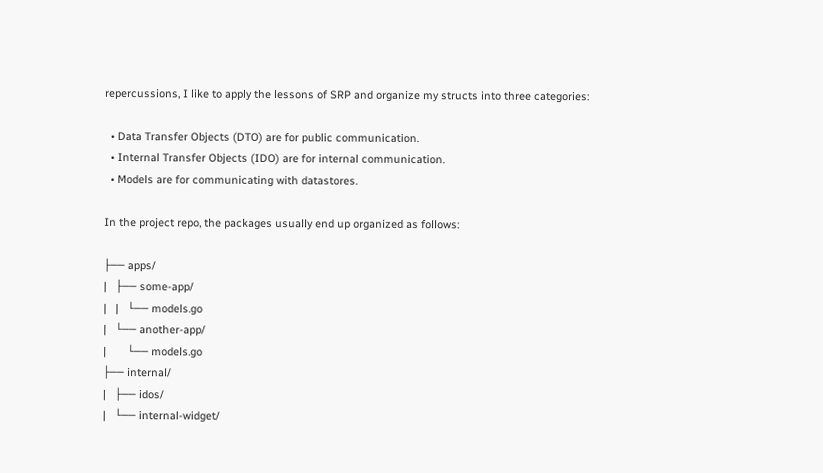repercussions, I like to apply the lessons of SRP and organize my structs into three categories:

  • Data Transfer Objects (DTO) are for public communication.
  • Internal Transfer Objects (IDO) are for internal communication.
  • Models are for communicating with datastores.

In the project repo, the packages usually end up organized as follows:

├── apps/
|   ├── some-app/
|   |   └── models.go
|   └── another-app/
|       └── models.go
├── internal/
|   ├── idos/
|   └── internal-widget/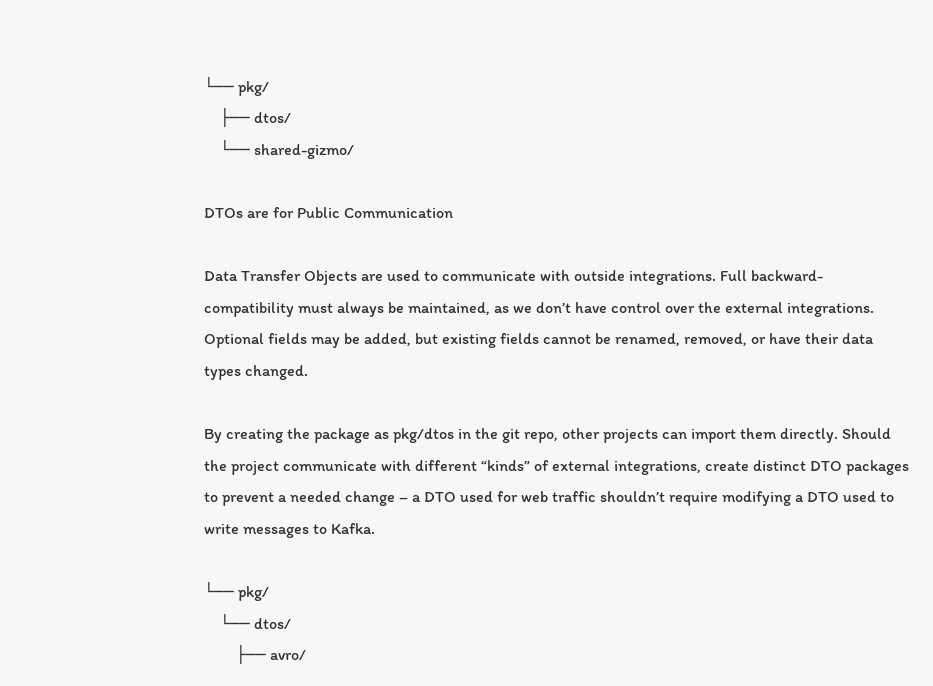└── pkg/
    ├── dtos/
    └── shared-gizmo/

DTOs are for Public Communication

Data Transfer Objects are used to communicate with outside integrations. Full backward-compatibility must always be maintained, as we don’t have control over the external integrations. Optional fields may be added, but existing fields cannot be renamed, removed, or have their data types changed.

By creating the package as pkg/dtos in the git repo, other projects can import them directly. Should the project communicate with different “kinds” of external integrations, create distinct DTO packages to prevent a needed change – a DTO used for web traffic shouldn’t require modifying a DTO used to write messages to Kafka.

└── pkg/
    └── dtos/
        ├── avro/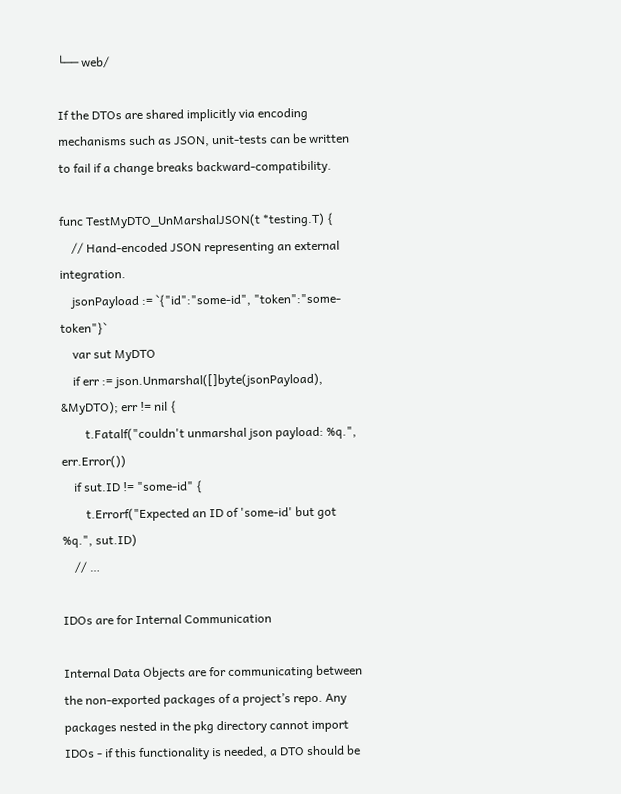└── web/

If the DTOs are shared implicitly via encoding mechanisms such as JSON, unit-tests can be written to fail if a change breaks backward-compatibility.

func TestMyDTO_UnMarshalJSON(t *testing.T) {
    // Hand-encoded JSON representing an external integration.
    jsonPayload := `{"id":"some-id", "token":"some-token"}`
    var sut MyDTO
    if err := json.Unmarshal([]byte(jsonPayload), &MyDTO); err != nil {
        t.Fatalf("couldn't unmarshal json payload: %q.", err.Error())
    if sut.ID != "some-id" {
        t.Errorf("Expected an ID of 'some-id' but got %q.", sut.ID)
    // …

IDOs are for Internal Communication

Internal Data Objects are for communicating between the non-exported packages of a project’s repo. Any packages nested in the pkg directory cannot import IDOs - if this functionality is needed, a DTO should be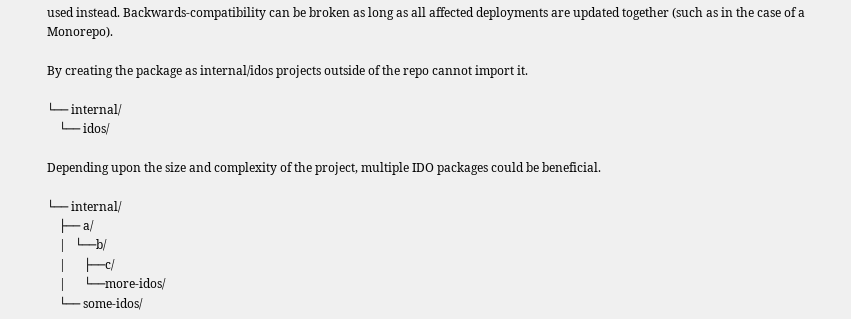used instead. Backwards-compatibility can be broken as long as all affected deployments are updated together (such as in the case of a Monorepo).

By creating the package as internal/idos projects outside of the repo cannot import it.

└── internal/
    └── idos/

Depending upon the size and complexity of the project, multiple IDO packages could be beneficial.

└── internal/
    ├── a/
    |   └──b/
    |      ├──c/
    |      └──more-idos/
    └── some-idos/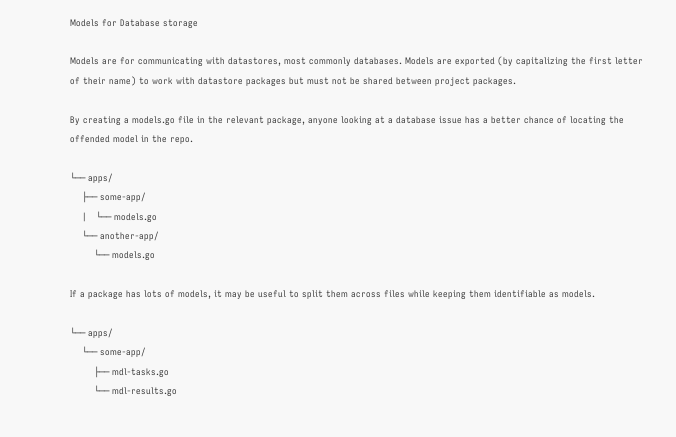Models for Database storage

Models are for communicating with datastores, most commonly databases. Models are exported (by capitalizing the first letter of their name) to work with datastore packages but must not be shared between project packages.

By creating a models.go file in the relevant package, anyone looking at a database issue has a better chance of locating the offended model in the repo.

└── apps/
    ├── some-app/
    |   └── models.go
    └── another-app/
        └── models.go

If a package has lots of models, it may be useful to split them across files while keeping them identifiable as models.

└── apps/
    └── some-app/
        ├── mdl-tasks.go
        └── mdl-results.go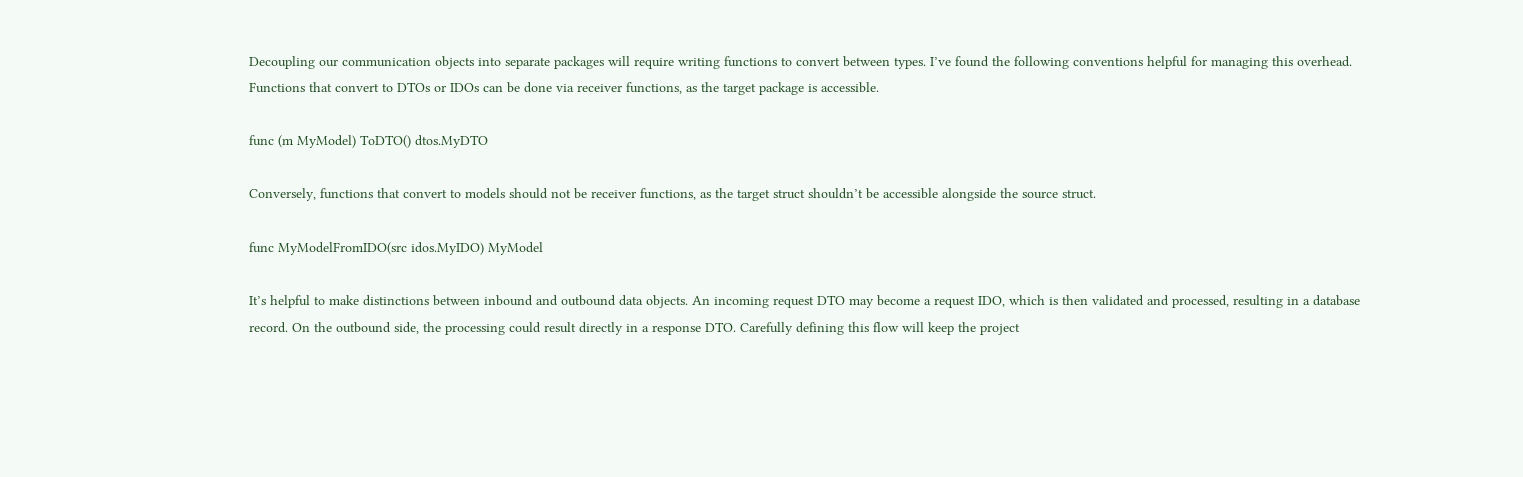Decoupling our communication objects into separate packages will require writing functions to convert between types. I’ve found the following conventions helpful for managing this overhead. Functions that convert to DTOs or IDOs can be done via receiver functions, as the target package is accessible.

func (m MyModel) ToDTO() dtos.MyDTO

Conversely, functions that convert to models should not be receiver functions, as the target struct shouldn’t be accessible alongside the source struct.

func MyModelFromIDO(src idos.MyIDO) MyModel

It’s helpful to make distinctions between inbound and outbound data objects. An incoming request DTO may become a request IDO, which is then validated and processed, resulting in a database record. On the outbound side, the processing could result directly in a response DTO. Carefully defining this flow will keep the project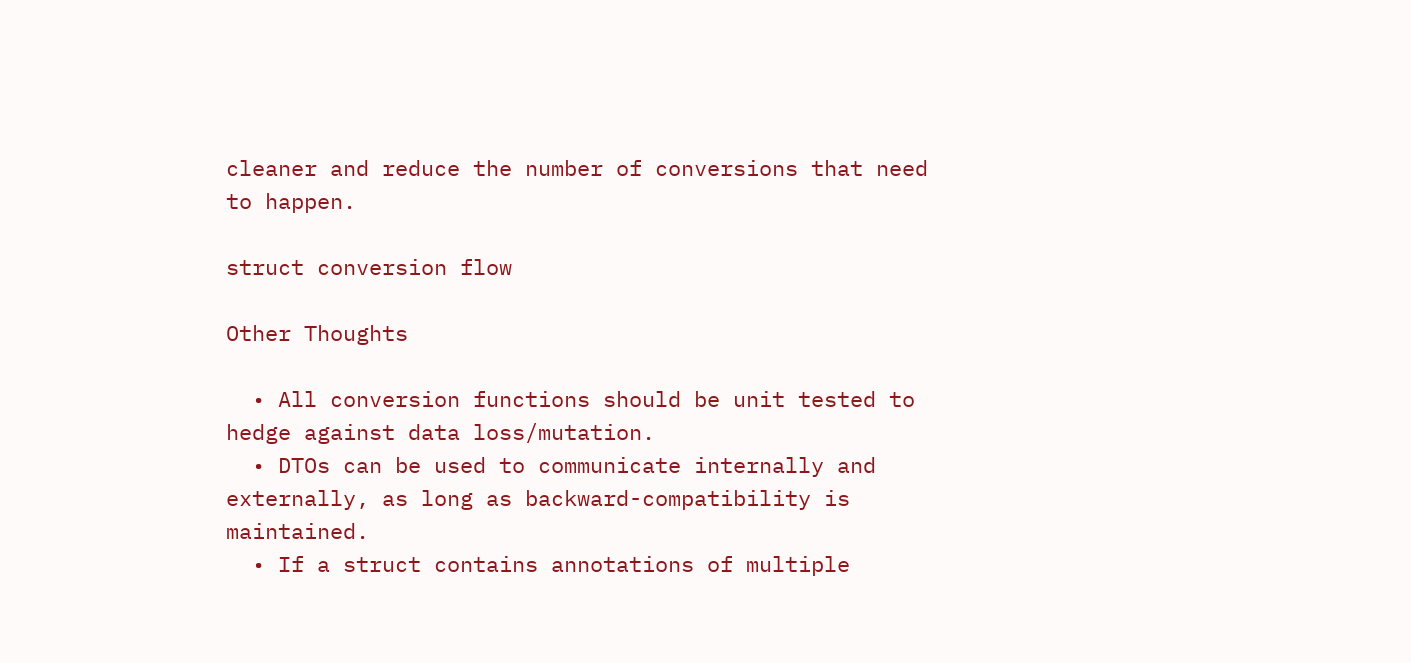cleaner and reduce the number of conversions that need to happen.

struct conversion flow

Other Thoughts

  • All conversion functions should be unit tested to hedge against data loss/mutation.
  • DTOs can be used to communicate internally and externally, as long as backward-compatibility is maintained.
  • If a struct contains annotations of multiple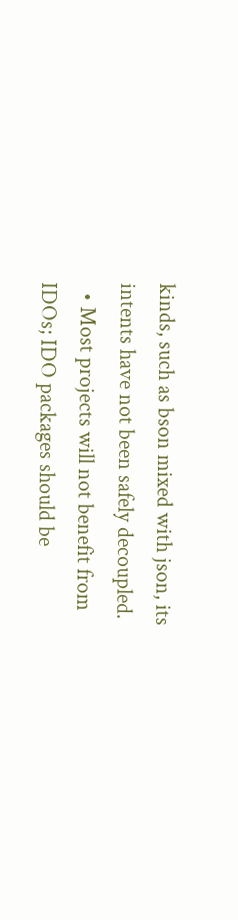kinds, such as bson mixed with json, its intents have not been safely decoupled.
  • Most projects will not benefit from IDOs; IDO packages should be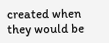created when they would be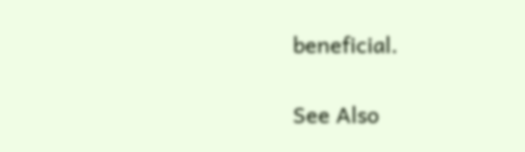beneficial.

See Also